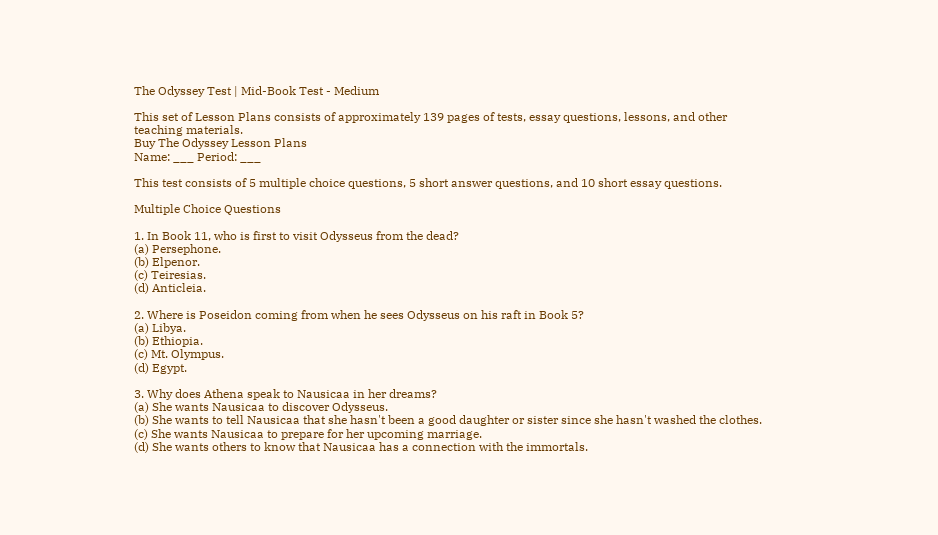The Odyssey Test | Mid-Book Test - Medium

This set of Lesson Plans consists of approximately 139 pages of tests, essay questions, lessons, and other teaching materials.
Buy The Odyssey Lesson Plans
Name: ___ Period: ___

This test consists of 5 multiple choice questions, 5 short answer questions, and 10 short essay questions.

Multiple Choice Questions

1. In Book 11, who is first to visit Odysseus from the dead?
(a) Persephone.
(b) Elpenor.
(c) Teiresias.
(d) Anticleia.

2. Where is Poseidon coming from when he sees Odysseus on his raft in Book 5?
(a) Libya.
(b) Ethiopia.
(c) Mt. Olympus.
(d) Egypt.

3. Why does Athena speak to Nausicaa in her dreams?
(a) She wants Nausicaa to discover Odysseus.
(b) She wants to tell Nausicaa that she hasn't been a good daughter or sister since she hasn't washed the clothes.
(c) She wants Nausicaa to prepare for her upcoming marriage.
(d) She wants others to know that Nausicaa has a connection with the immortals.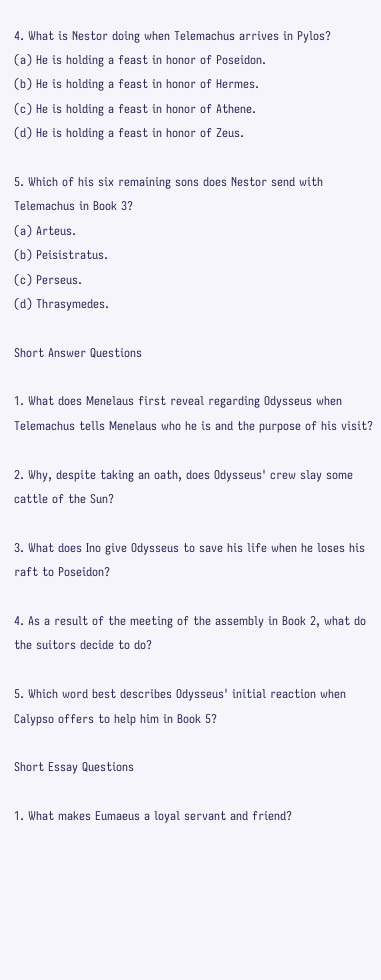4. What is Nestor doing when Telemachus arrives in Pylos?
(a) He is holding a feast in honor of Poseidon.
(b) He is holding a feast in honor of Hermes.
(c) He is holding a feast in honor of Athene.
(d) He is holding a feast in honor of Zeus.

5. Which of his six remaining sons does Nestor send with Telemachus in Book 3?
(a) Arteus.
(b) Peisistratus.
(c) Perseus.
(d) Thrasymedes.

Short Answer Questions

1. What does Menelaus first reveal regarding Odysseus when Telemachus tells Menelaus who he is and the purpose of his visit?

2. Why, despite taking an oath, does Odysseus' crew slay some cattle of the Sun?

3. What does Ino give Odysseus to save his life when he loses his raft to Poseidon?

4. As a result of the meeting of the assembly in Book 2, what do the suitors decide to do?

5. Which word best describes Odysseus' initial reaction when Calypso offers to help him in Book 5?

Short Essay Questions

1. What makes Eumaeus a loyal servant and friend?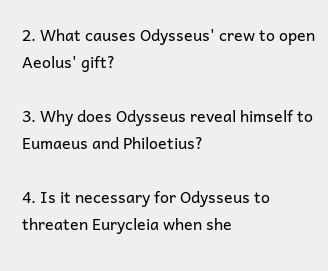2. What causes Odysseus' crew to open Aeolus' gift?

3. Why does Odysseus reveal himself to Eumaeus and Philoetius?

4. Is it necessary for Odysseus to threaten Eurycleia when she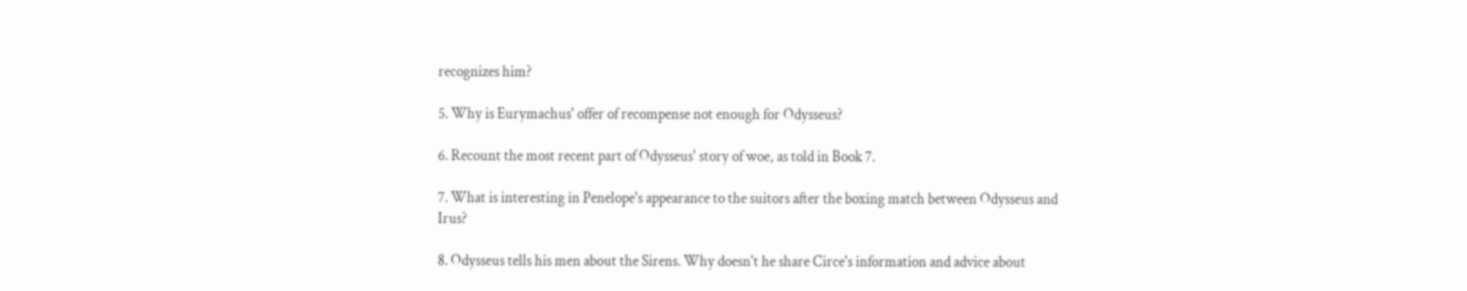recognizes him?

5. Why is Eurymachus' offer of recompense not enough for Odysseus?

6. Recount the most recent part of Odysseus' story of woe, as told in Book 7.

7. What is interesting in Penelope's appearance to the suitors after the boxing match between Odysseus and Irus?

8. Odysseus tells his men about the Sirens. Why doesn't he share Circe's information and advice about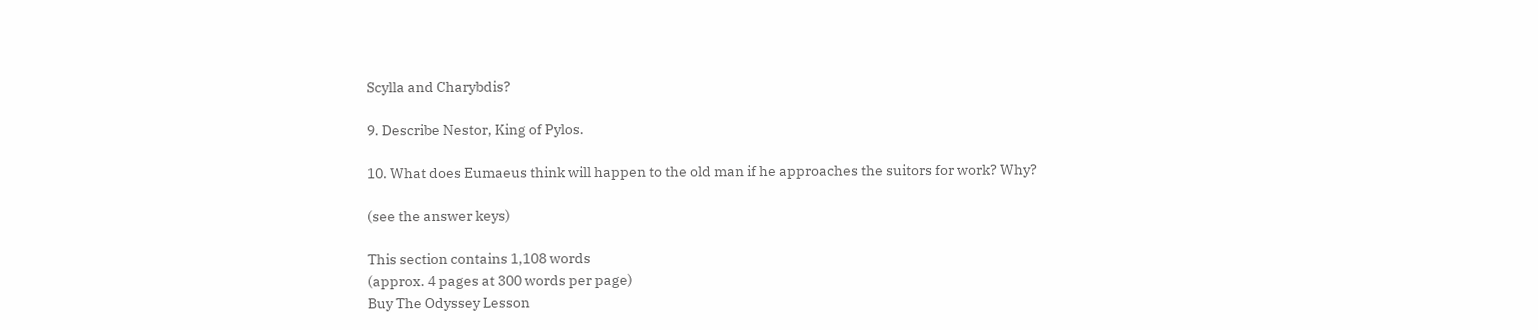Scylla and Charybdis?

9. Describe Nestor, King of Pylos.

10. What does Eumaeus think will happen to the old man if he approaches the suitors for work? Why?

(see the answer keys)

This section contains 1,108 words
(approx. 4 pages at 300 words per page)
Buy The Odyssey Lesson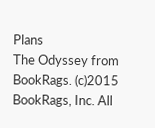Plans
The Odyssey from BookRags. (c)2015 BookRags, Inc. All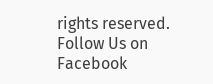rights reserved.
Follow Us on Facebook